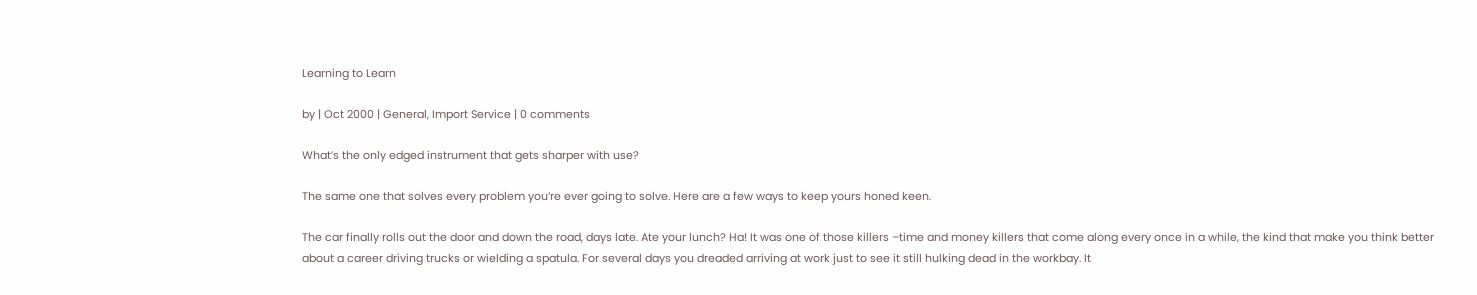Learning to Learn

by | Oct 2000 | General, Import Service | 0 comments

What’s the only edged instrument that gets sharper with use?

The same one that solves every problem you’re ever going to solve. Here are a few ways to keep yours honed keen.

The car finally rolls out the door and down the road, days late. Ate your lunch? Ha! It was one of those killers –time and money killers that come along every once in a while, the kind that make you think better about a career driving trucks or wielding a spatula. For several days you dreaded arriving at work just to see it still hulking dead in the workbay. It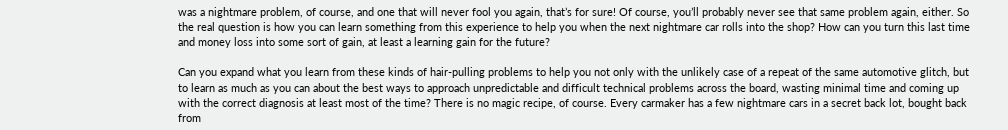was a nightmare problem, of course, and one that will never fool you again, that’s for sure! Of course, you’ll probably never see that same problem again, either. So the real question is how you can learn something from this experience to help you when the next nightmare car rolls into the shop? How can you turn this last time and money loss into some sort of gain, at least a learning gain for the future?

Can you expand what you learn from these kinds of hair-pulling problems to help you not only with the unlikely case of a repeat of the same automotive glitch, but to learn as much as you can about the best ways to approach unpredictable and difficult technical problems across the board, wasting minimal time and coming up with the correct diagnosis at least most of the time? There is no magic recipe, of course. Every carmaker has a few nightmare cars in a secret back lot, bought back from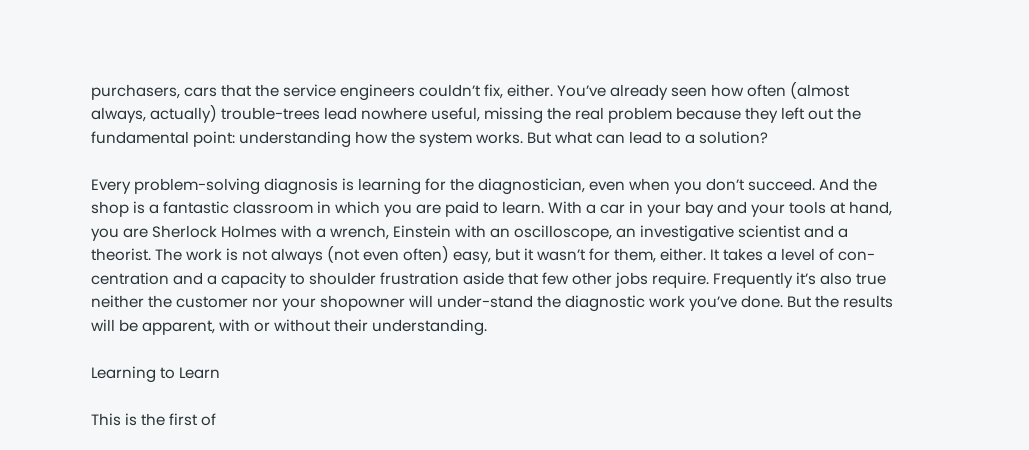purchasers, cars that the service engineers couldn’t fix, either. You’ve already seen how often (almost always, actually) trouble-trees lead nowhere useful, missing the real problem because they left out the fundamental point: understanding how the system works. But what can lead to a solution?

Every problem-solving diagnosis is learning for the diagnostician, even when you don’t succeed. And the shop is a fantastic classroom in which you are paid to learn. With a car in your bay and your tools at hand, you are Sherlock Holmes with a wrench, Einstein with an oscilloscope, an investigative scientist and a theorist. The work is not always (not even often) easy, but it wasn’t for them, either. It takes a level of con-centration and a capacity to shoulder frustration aside that few other jobs require. Frequently it’s also true neither the customer nor your shopowner will under-stand the diagnostic work you’ve done. But the results will be apparent, with or without their understanding.

Learning to Learn

This is the first of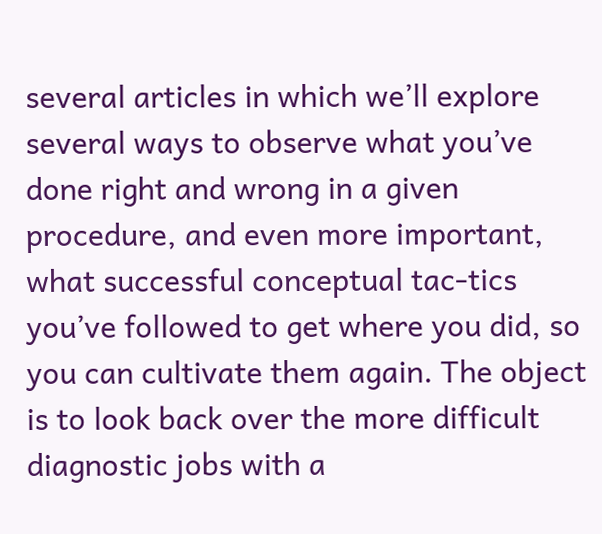several articles in which we’ll explore several ways to observe what you’ve done right and wrong in a given procedure, and even more important, what successful conceptual tac-tics you’ve followed to get where you did, so you can cultivate them again. The object is to look back over the more difficult diagnostic jobs with a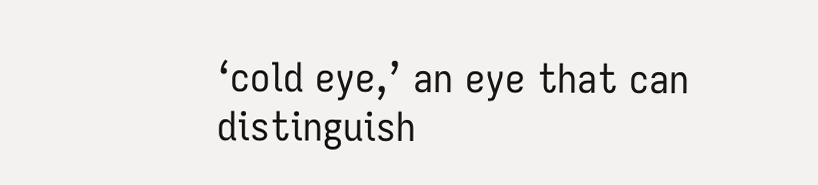‘cold eye,’ an eye that can distinguish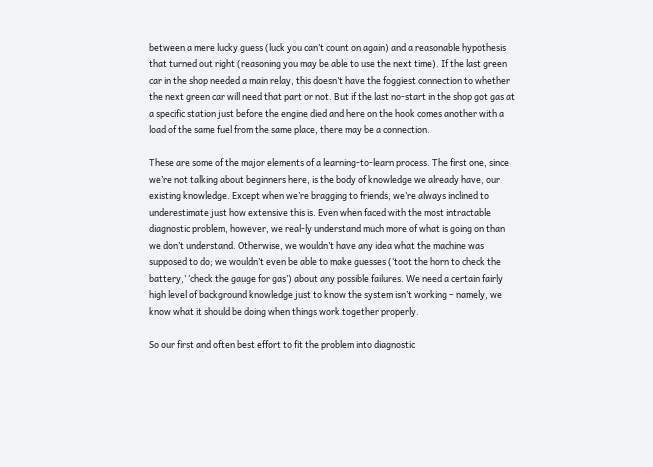between a mere lucky guess (luck you can’t count on again) and a reasonable hypothesis that turned out right (reasoning you may be able to use the next time). If the last green car in the shop needed a main relay, this doesn’t have the foggiest connection to whether the next green car will need that part or not. But if the last no-start in the shop got gas at a specific station just before the engine died and here on the hook comes another with a load of the same fuel from the same place, there may be a connection.

These are some of the major elements of a learning-to-learn process. The first one, since we’re not talking about beginners here, is the body of knowledge we already have, our existing knowledge. Except when we’re bragging to friends, we’re always inclined to underestimate just how extensive this is. Even when faced with the most intractable diagnostic problem, however, we real-ly understand much more of what is going on than we don’t understand. Otherwise, we wouldn’t have any idea what the machine was supposed to do; we wouldn’t even be able to make guesses (‘toot the horn to check the battery,’ ‘check the gauge for gas’) about any possible failures. We need a certain fairly high level of background knowledge just to know the system isn’t working – namely, we know what it should be doing when things work together properly.

So our first and often best effort to fit the problem into diagnostic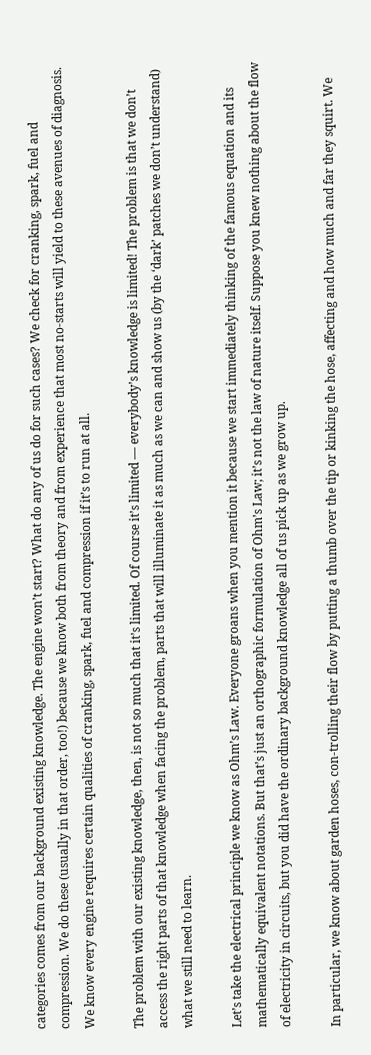categories comes from our background existing knowledge. The engine won’t start? What do any of us do for such cases? We check for cranking, spark, fuel and compression. We do these (usually in that order, too!) because we know both from theory and from experience that most no-starts will yield to these avenues of diagnosis. We know every engine requires certain qualities of cranking, spark, fuel and compression if it’s to run at all.

The problem with our existing knowledge, then, is not so much that it’s limited. Of course it’s limited — everybody’s knowledge is limited! The problem is that we don’t access the right parts of that knowledge when facing the problem, parts that will illuminate it as much as we can and show us (by the ‘dark’ patches we don’t understand) what we still need to learn.

Let’s take the electrical principle we know as Ohm’s Law. Everyone groans when you mention it because we start immediately thinking of the famous equation and its mathematically equivalent notations. But that’s just an orthographic formulation of Ohm’s Law; it’s not the law of nature itself. Suppose you knew nothing about the flow of electricity in circuits, but you did have the ordinary background knowledge all of us pick up as we grow up.

In particular, we know about garden hoses, con-trolling their flow by putting a thumb over the tip or kinking the hose, affecting and how much and far they squirt. We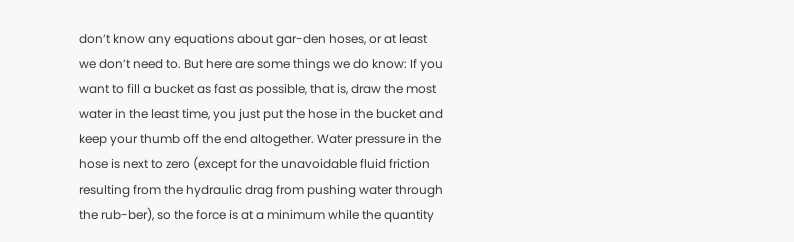don’t know any equations about gar-den hoses, or at least we don’t need to. But here are some things we do know: If you want to fill a bucket as fast as possible, that is, draw the most water in the least time, you just put the hose in the bucket and keep your thumb off the end altogether. Water pressure in the hose is next to zero (except for the unavoidable fluid friction resulting from the hydraulic drag from pushing water through the rub-ber), so the force is at a minimum while the quantity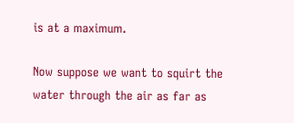is at a maximum.

Now suppose we want to squirt the water through the air as far as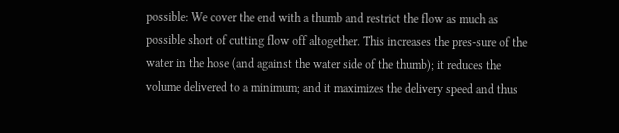possible: We cover the end with a thumb and restrict the flow as much as possible short of cutting flow off altogether. This increases the pres-sure of the water in the hose (and against the water side of the thumb); it reduces the volume delivered to a minimum; and it maximizes the delivery speed and thus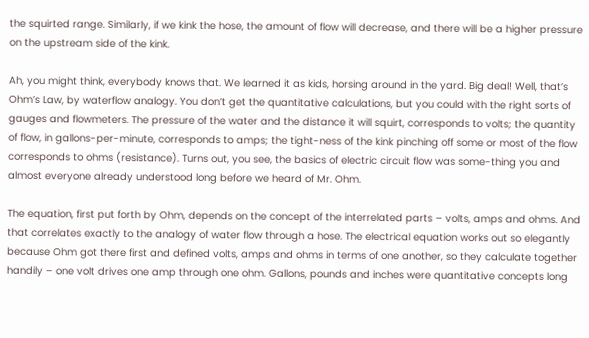the squirted range. Similarly, if we kink the hose, the amount of flow will decrease, and there will be a higher pressure on the upstream side of the kink.

Ah, you might think, everybody knows that. We learned it as kids, horsing around in the yard. Big deal! Well, that’s Ohm’s Law, by waterflow analogy. You don’t get the quantitative calculations, but you could with the right sorts of gauges and flowmeters. The pressure of the water and the distance it will squirt, corresponds to volts; the quantity of flow, in gallons-per-minute, corresponds to amps; the tight-ness of the kink pinching off some or most of the flow corresponds to ohms (resistance). Turns out, you see, the basics of electric circuit flow was some-thing you and almost everyone already understood long before we heard of Mr. Ohm.

The equation, first put forth by Ohm, depends on the concept of the interrelated parts – volts, amps and ohms. And that correlates exactly to the analogy of water flow through a hose. The electrical equation works out so elegantly because Ohm got there first and defined volts, amps and ohms in terms of one another, so they calculate together handily – one volt drives one amp through one ohm. Gallons, pounds and inches were quantitative concepts long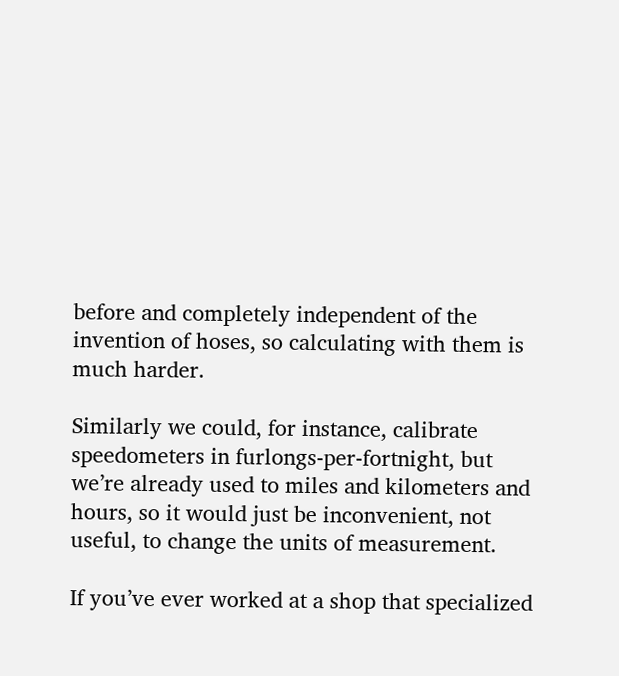before and completely independent of the invention of hoses, so calculating with them is much harder.

Similarly we could, for instance, calibrate speedometers in furlongs-per-fortnight, but we’re already used to miles and kilometers and hours, so it would just be inconvenient, not useful, to change the units of measurement.

If you’ve ever worked at a shop that specialized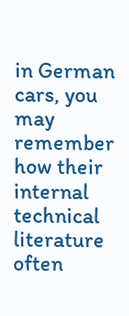in German cars, you may remember how their internal technical literature often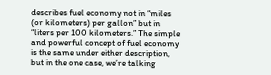describes fuel economy not in “miles (or kilometers) per gallon” but in “liters per 100 kilometers.” The simple and powerful concept of fuel economy is the same under either description, but in the one case, we’re talking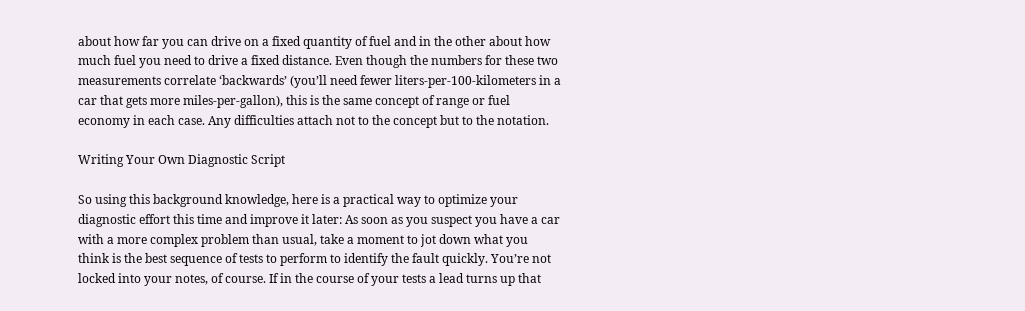about how far you can drive on a fixed quantity of fuel and in the other about how much fuel you need to drive a fixed distance. Even though the numbers for these two measurements correlate ‘backwards’ (you’ll need fewer liters-per-100-kilometers in a car that gets more miles-per-gallon), this is the same concept of range or fuel economy in each case. Any difficulties attach not to the concept but to the notation.

Writing Your Own Diagnostic Script

So using this background knowledge, here is a practical way to optimize your diagnostic effort this time and improve it later: As soon as you suspect you have a car with a more complex problem than usual, take a moment to jot down what you think is the best sequence of tests to perform to identify the fault quickly. You’re not locked into your notes, of course. If in the course of your tests a lead turns up that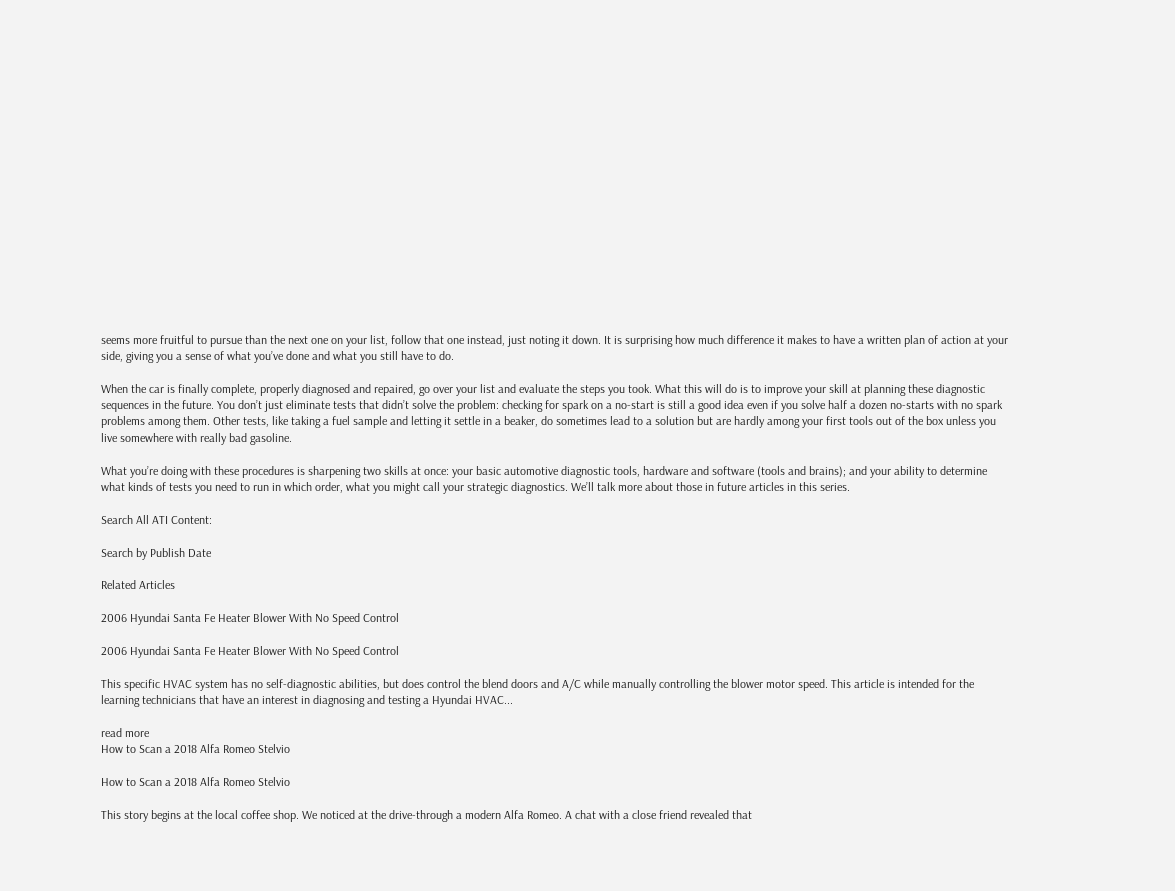seems more fruitful to pursue than the next one on your list, follow that one instead, just noting it down. It is surprising how much difference it makes to have a written plan of action at your side, giving you a sense of what you’ve done and what you still have to do.

When the car is finally complete, properly diagnosed and repaired, go over your list and evaluate the steps you took. What this will do is to improve your skill at planning these diagnostic sequences in the future. You don’t just eliminate tests that didn’t solve the problem: checking for spark on a no-start is still a good idea even if you solve half a dozen no-starts with no spark problems among them. Other tests, like taking a fuel sample and letting it settle in a beaker, do sometimes lead to a solution but are hardly among your first tools out of the box unless you live somewhere with really bad gasoline.

What you’re doing with these procedures is sharpening two skills at once: your basic automotive diagnostic tools, hardware and software (tools and brains); and your ability to determine what kinds of tests you need to run in which order, what you might call your strategic diagnostics. We’ll talk more about those in future articles in this series.

Search All ATI Content:

Search by Publish Date

Related Articles

2006 Hyundai Santa Fe Heater Blower With No Speed Control

2006 Hyundai Santa Fe Heater Blower With No Speed Control

This specific HVAC system has no self-diagnostic abilities, but does control the blend doors and A/C while manually controlling the blower motor speed. This article is intended for the learning technicians that have an interest in diagnosing and testing a Hyundai HVAC...

read more
How to Scan a 2018 Alfa Romeo Stelvio

How to Scan a 2018 Alfa Romeo Stelvio

This story begins at the local coffee shop. We noticed at the drive-through a modern Alfa Romeo. A chat with a close friend revealed that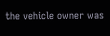the vehicle owner was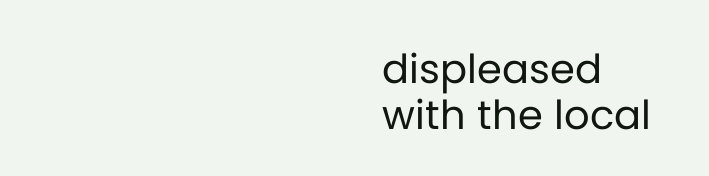displeased with the local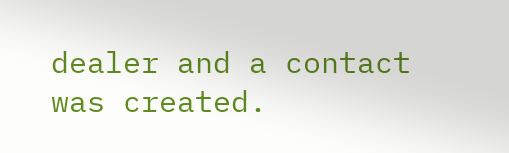dealer and a contact was created.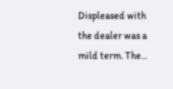Displeased with the dealer was a mild term. The...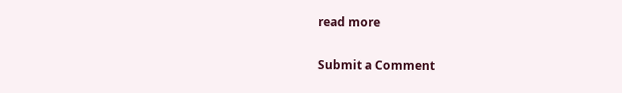read more


Submit a Comment